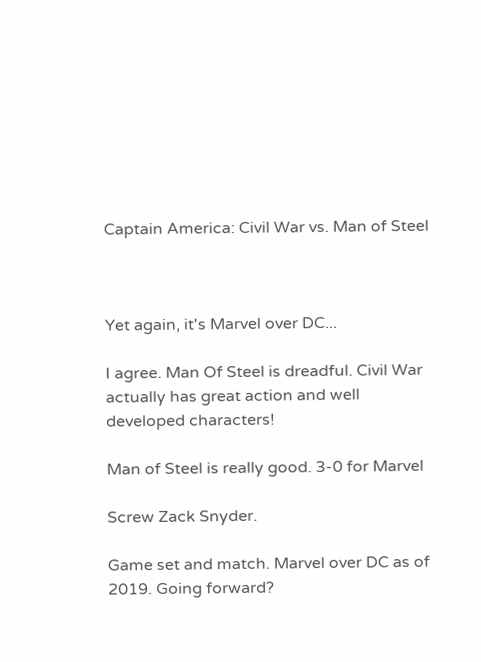Captain America: Civil War vs. Man of Steel



Yet again, it's Marvel over DC...

I agree. Man Of Steel is dreadful. Civil War actually has great action and well developed characters!

Man of Steel is really good. 3-0 for Marvel

Screw Zack Snyder.

Game set and match. Marvel over DC as of 2019. Going forward?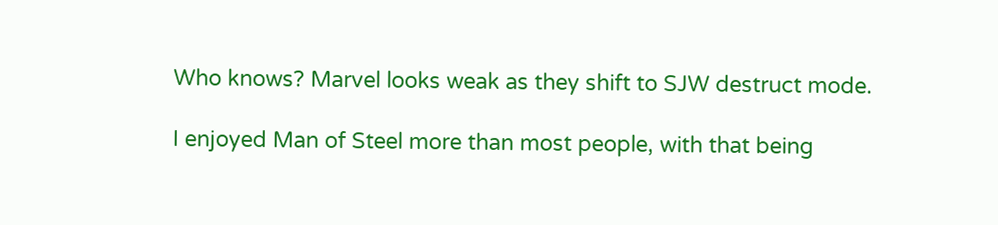Who knows? Marvel looks weak as they shift to SJW destruct mode.

I enjoyed Man of Steel more than most people, with that being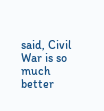said, Civil War is so much better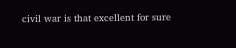civil war is that excellent for sure